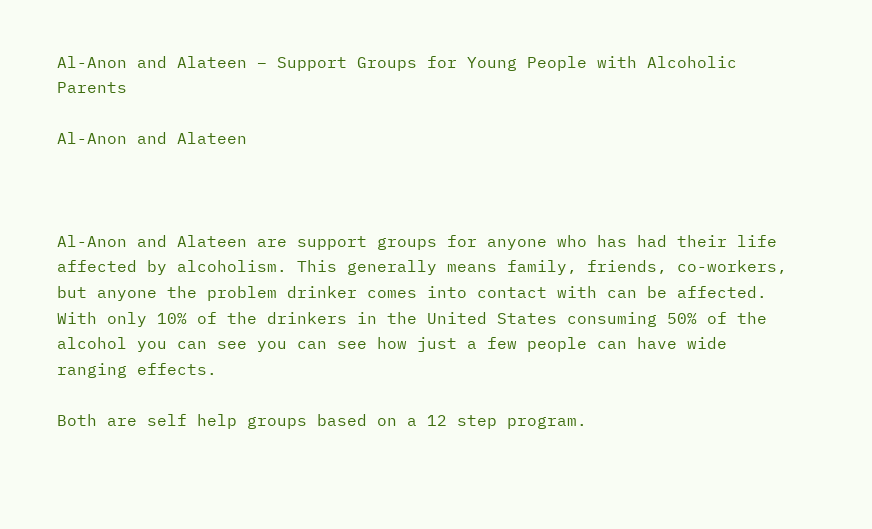Al-Anon and Alateen – Support Groups for Young People with Alcoholic Parents

Al-Anon and Alateen



Al-Anon and Alateen are support groups for anyone who has had their life affected by alcoholism. This generally means family, friends, co-workers, but anyone the problem drinker comes into contact with can be affected. With only 10% of the drinkers in the United States consuming 50% of the alcohol you can see you can see how just a few people can have wide ranging effects.

Both are self help groups based on a 12 step program.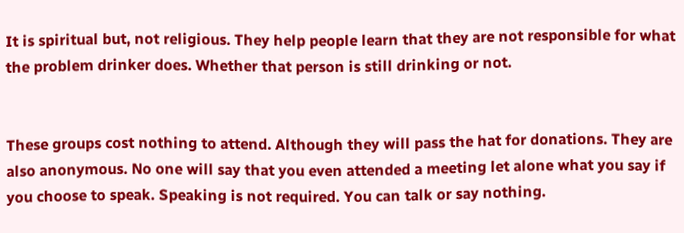It is spiritual but, not religious. They help people learn that they are not responsible for what the problem drinker does. Whether that person is still drinking or not.


These groups cost nothing to attend. Although they will pass the hat for donations. They are also anonymous. No one will say that you even attended a meeting let alone what you say if you choose to speak. Speaking is not required. You can talk or say nothing.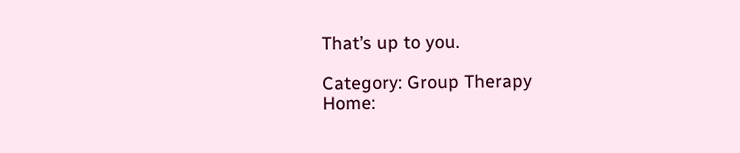That’s up to you.

Category: Group Therapy
Home: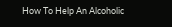How To Help An Alcoholic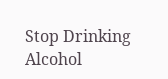Stop Drinking Alcohol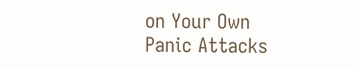on Your Own
Panic Attacks